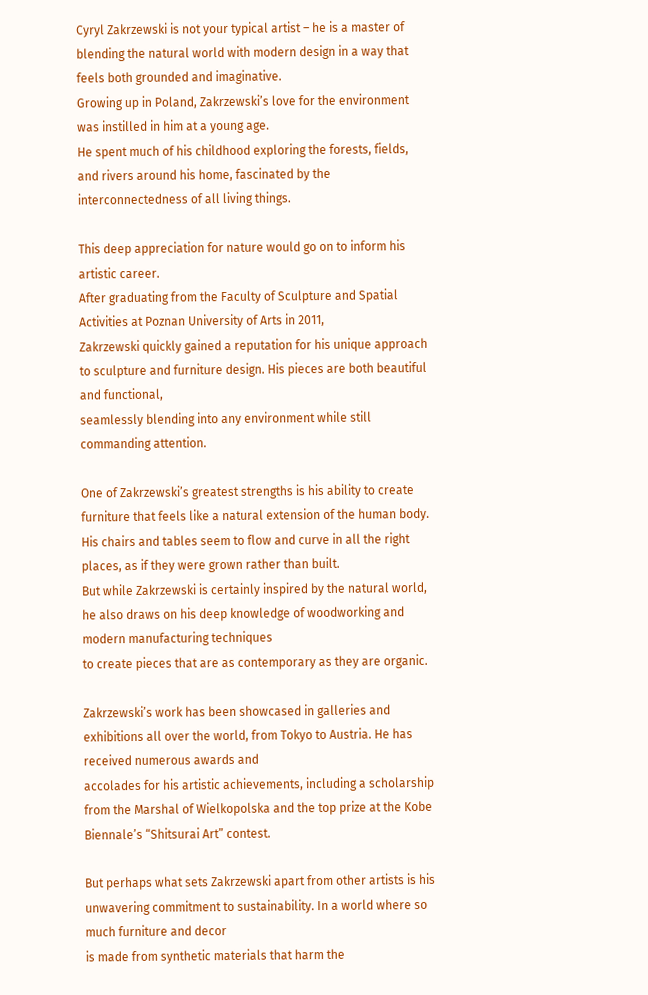Cyryl Zakrzewski is not your typical artist – he is a master of blending the natural world with modern design in a way that feels both grounded and imaginative.
Growing up in Poland, Zakrzewski’s love for the environment was instilled in him at a young age.
He spent much of his childhood exploring the forests, fields, and rivers around his home, fascinated by the interconnectedness of all living things.

This deep appreciation for nature would go on to inform his artistic career.
After graduating from the Faculty of Sculpture and Spatial Activities at Poznan University of Arts in 2011,
Zakrzewski quickly gained a reputation for his unique approach to sculpture and furniture design. His pieces are both beautiful and functional,
seamlessly blending into any environment while still commanding attention.

One of Zakrzewski’s greatest strengths is his ability to create furniture that feels like a natural extension of the human body.
His chairs and tables seem to flow and curve in all the right places, as if they were grown rather than built.
But while Zakrzewski is certainly inspired by the natural world, he also draws on his deep knowledge of woodworking and modern manufacturing techniques
to create pieces that are as contemporary as they are organic.

Zakrzewski’s work has been showcased in galleries and exhibitions all over the world, from Tokyo to Austria. He has received numerous awards and
accolades for his artistic achievements, including a scholarship from the Marshal of Wielkopolska and the top prize at the Kobe Biennale’s “Shitsurai Art” contest.

But perhaps what sets Zakrzewski apart from other artists is his unwavering commitment to sustainability. In a world where so much furniture and decor
is made from synthetic materials that harm the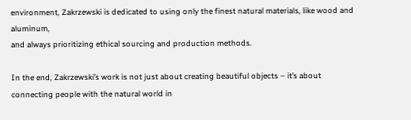environment, Zakrzewski is dedicated to using only the finest natural materials, like wood and aluminum,
and always prioritizing ethical sourcing and production methods.

In the end, Zakrzewski’s work is not just about creating beautiful objects – it’s about connecting people with the natural world in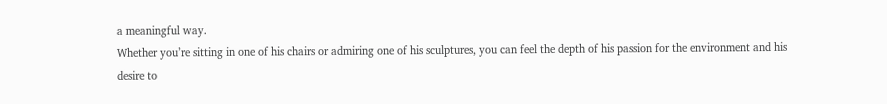a meaningful way.
Whether you’re sitting in one of his chairs or admiring one of his sculptures, you can feel the depth of his passion for the environment and his
desire to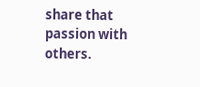share that passion with others.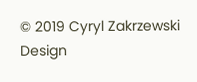© 2019 Cyryl Zakrzewski Design